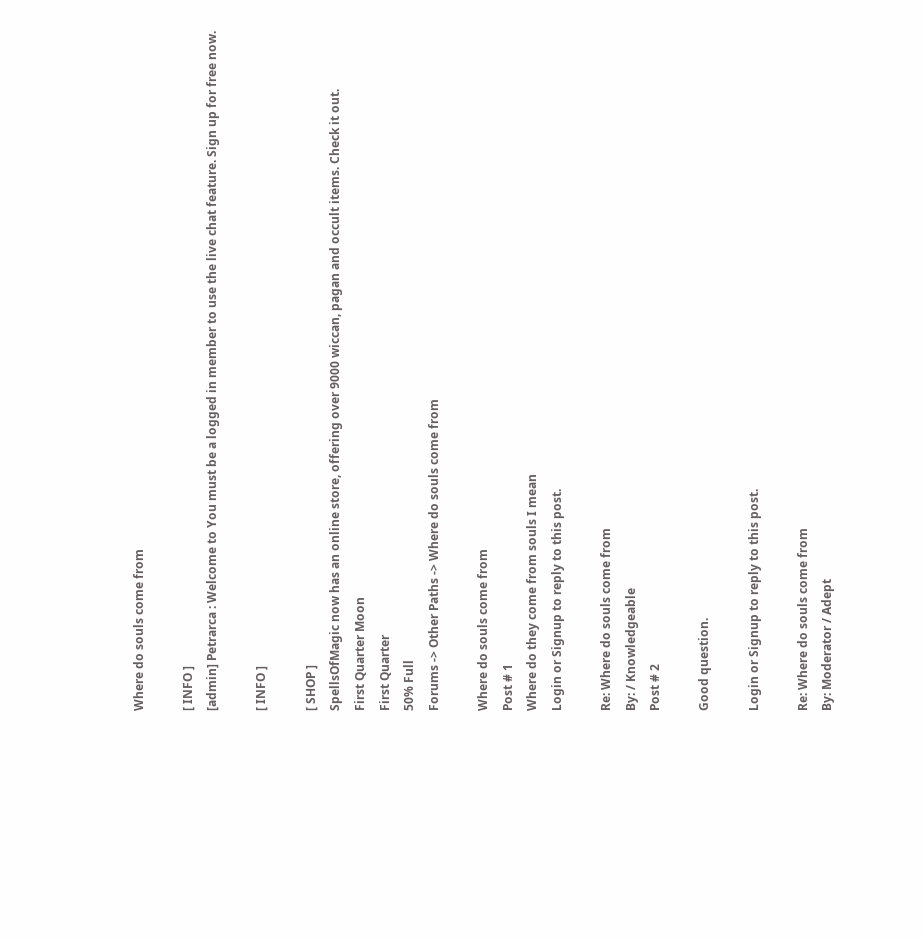Where do souls come from

[ INFO ]
[admin] Petrarca : Welcome to You must be a logged in member to use the live chat feature. Sign up for free now.

[ INFO ]

[ SHOP ]
SpellsOfMagic now has an online store, offering over 9000 wiccan, pagan and occult items. Check it out.
First Quarter Moon
First Quarter
50% Full
Forums -> Other Paths -> Where do souls come from

Where do souls come from
Post # 1
Where do they come from souls I mean
Login or Signup to reply to this post.

Re: Where do souls come from
By: / Knowledgeable
Post # 2

Good question.

Login or Signup to reply to this post.

Re: Where do souls come from
By: Moderator / Adept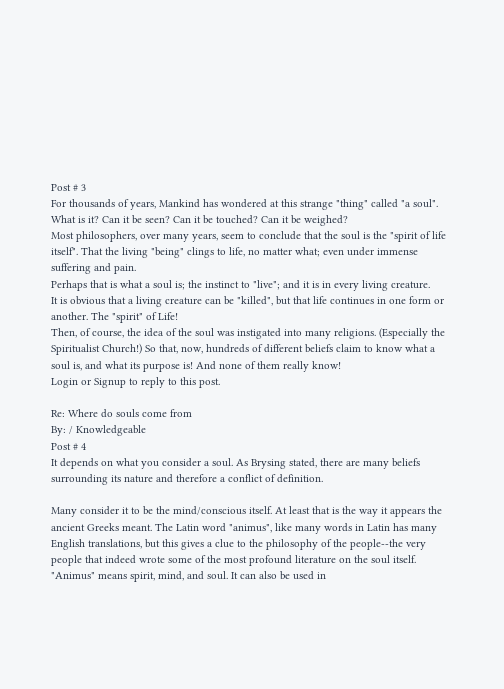Post # 3
For thousands of years, Mankind has wondered at this strange "thing" called "a soul".
What is it? Can it be seen? Can it be touched? Can it be weighed?
Most philosophers, over many years, seem to conclude that the soul is the "spirit of life itself". That the living "being" clings to life, no matter what; even under immense suffering and pain.
Perhaps that is what a soul is; the instinct to "live"; and it is in every living creature.
It is obvious that a living creature can be "killed", but that life continues in one form or another. The "spirit" of Life!
Then, of course, the idea of the soul was instigated into many religions. (Especially the Spiritualist Church!) So that, now, hundreds of different beliefs claim to know what a soul is, and what its purpose is! And none of them really know!
Login or Signup to reply to this post.

Re: Where do souls come from
By: / Knowledgeable
Post # 4
It depends on what you consider a soul. As Brysing stated, there are many beliefs surrounding its nature and therefore a conflict of definition.

Many consider it to be the mind/conscious itself. At least that is the way it appears the ancient Greeks meant. The Latin word "animus", like many words in Latin has many English translations, but this gives a clue to the philosophy of the people--the very people that indeed wrote some of the most profound literature on the soul itself. "Animus" means spirit, mind, and soul. It can also be used in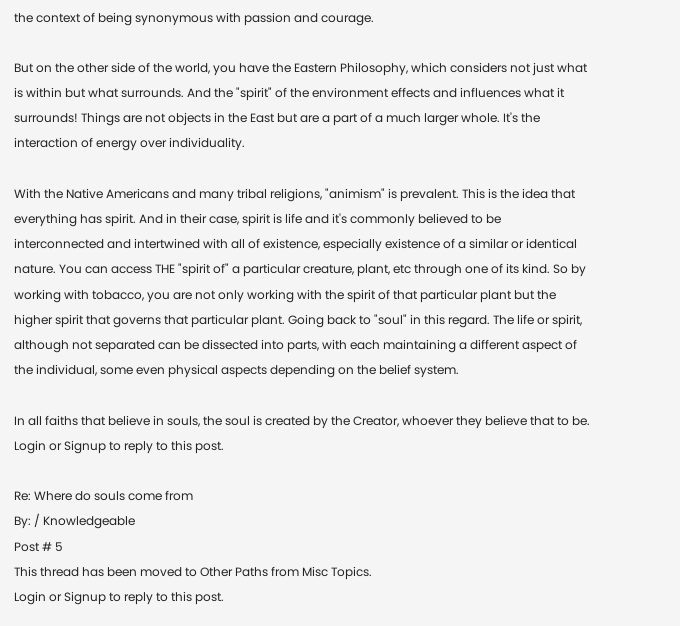the context of being synonymous with passion and courage.

But on the other side of the world, you have the Eastern Philosophy, which considers not just what is within but what surrounds. And the "spirit" of the environment effects and influences what it surrounds! Things are not objects in the East but are a part of a much larger whole. It's the interaction of energy over individuality.

With the Native Americans and many tribal religions, "animism" is prevalent. This is the idea that everything has spirit. And in their case, spirit is life and it's commonly believed to be interconnected and intertwined with all of existence, especially existence of a similar or identical nature. You can access THE "spirit of" a particular creature, plant, etc through one of its kind. So by working with tobacco, you are not only working with the spirit of that particular plant but the higher spirit that governs that particular plant. Going back to "soul" in this regard. The life or spirit, although not separated can be dissected into parts, with each maintaining a different aspect of the individual, some even physical aspects depending on the belief system.

In all faiths that believe in souls, the soul is created by the Creator, whoever they believe that to be.
Login or Signup to reply to this post.

Re: Where do souls come from
By: / Knowledgeable
Post # 5
This thread has been moved to Other Paths from Misc Topics.
Login or Signup to reply to this post.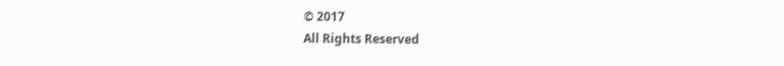© 2017
All Rights Reserved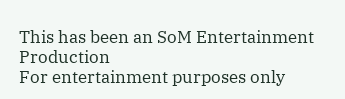This has been an SoM Entertainment Production
For entertainment purposes only